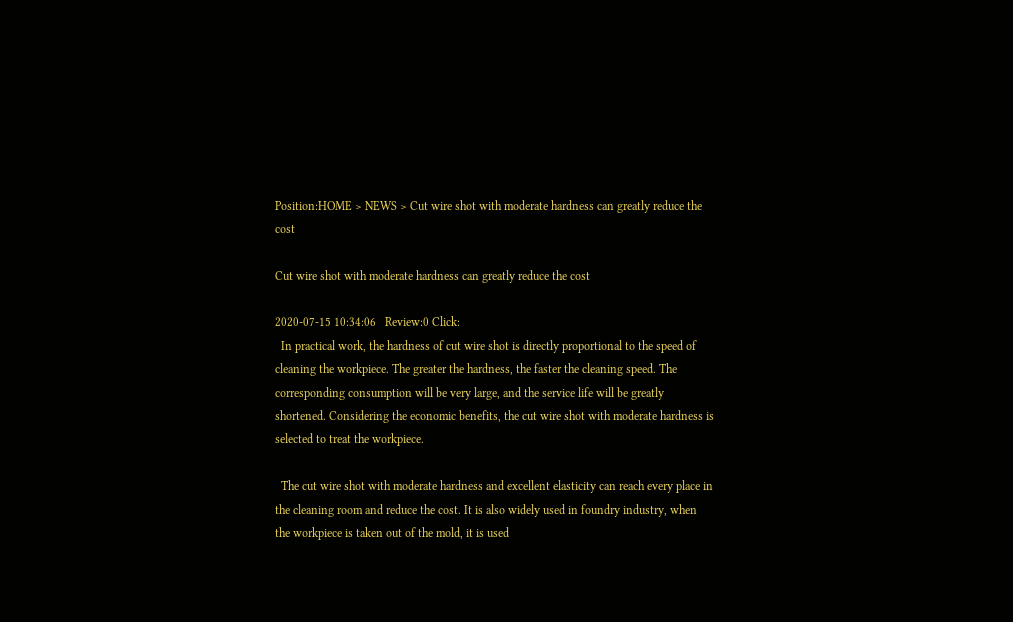Position:HOME > NEWS > Cut wire shot with moderate hardness can greatly reduce the cost

Cut wire shot with moderate hardness can greatly reduce the cost

2020-07-15 10:34:06   Review:0 Click:
  In practical work, the hardness of cut wire shot is directly proportional to the speed of cleaning the workpiece. The greater the hardness, the faster the cleaning speed. The corresponding consumption will be very large, and the service life will be greatly shortened. Considering the economic benefits, the cut wire shot with moderate hardness is selected to treat the workpiece.

  The cut wire shot with moderate hardness and excellent elasticity can reach every place in the cleaning room and reduce the cost. It is also widely used in foundry industry, when the workpiece is taken out of the mold, it is used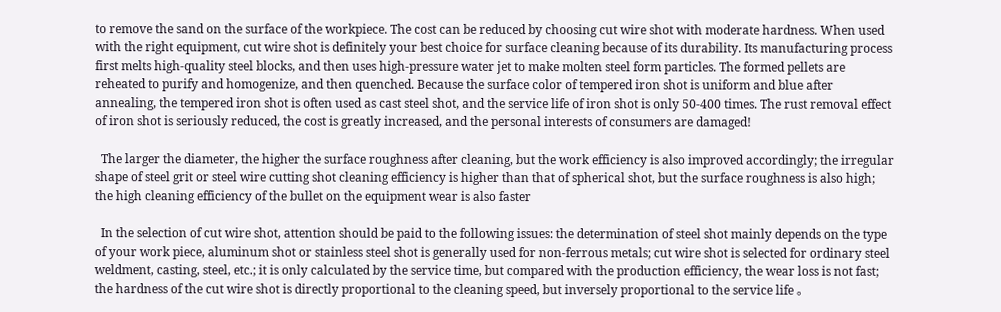to remove the sand on the surface of the workpiece. The cost can be reduced by choosing cut wire shot with moderate hardness. When used with the right equipment, cut wire shot is definitely your best choice for surface cleaning because of its durability. Its manufacturing process first melts high-quality steel blocks, and then uses high-pressure water jet to make molten steel form particles. The formed pellets are reheated to purify and homogenize, and then quenched. Because the surface color of tempered iron shot is uniform and blue after annealing, the tempered iron shot is often used as cast steel shot, and the service life of iron shot is only 50-400 times. The rust removal effect of iron shot is seriously reduced, the cost is greatly increased, and the personal interests of consumers are damaged!

  The larger the diameter, the higher the surface roughness after cleaning, but the work efficiency is also improved accordingly; the irregular shape of steel grit or steel wire cutting shot cleaning efficiency is higher than that of spherical shot, but the surface roughness is also high; the high cleaning efficiency of the bullet on the equipment wear is also faster

  In the selection of cut wire shot, attention should be paid to the following issues: the determination of steel shot mainly depends on the type of your work piece, aluminum shot or stainless steel shot is generally used for non-ferrous metals; cut wire shot is selected for ordinary steel weldment, casting, steel, etc.; it is only calculated by the service time, but compared with the production efficiency, the wear loss is not fast; the hardness of the cut wire shot is directly proportional to the cleaning speed, but inversely proportional to the service life 。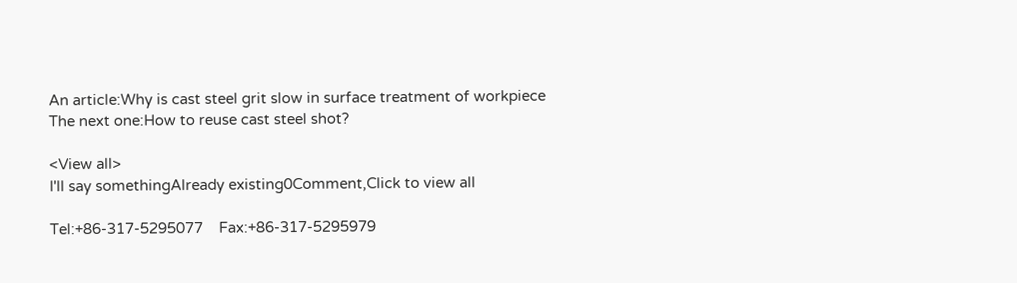An article:Why is cast steel grit slow in surface treatment of workpiece
The next one:How to reuse cast steel shot?

<View all>
I'll say somethingAlready existing0Comment,Click to view all

Tel:+86-317-5295077    Fax:+86-317-5295979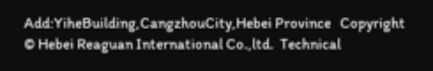Add:YiheBuilding,CangzhouCity,Hebei Province   Copyright © Hebei Reaguan International Co.,ltd.  Technical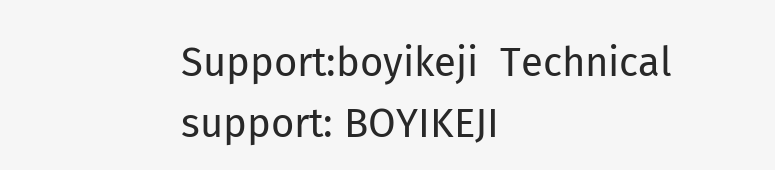Support:boyikeji  Technical support: BOYIKEJI